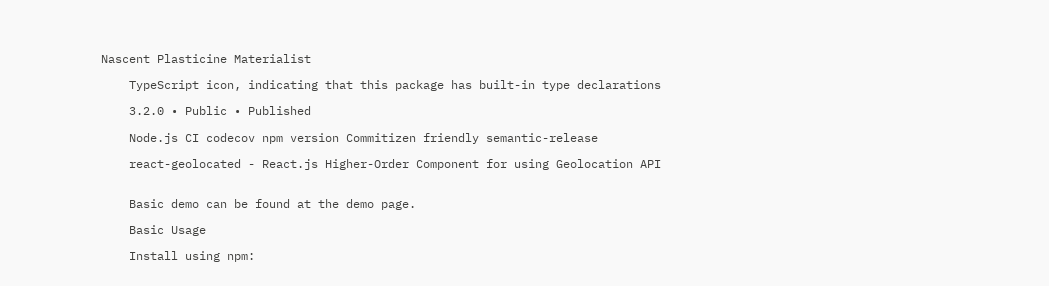Nascent Plasticine Materialist

    TypeScript icon, indicating that this package has built-in type declarations

    3.2.0 • Public • Published

    Node.js CI codecov npm version Commitizen friendly semantic-release

    react-geolocated - React.js Higher-Order Component for using Geolocation API


    Basic demo can be found at the demo page.

    Basic Usage

    Install using npm: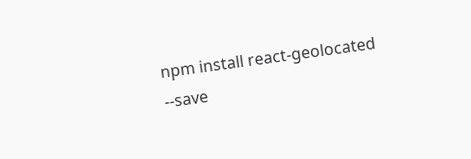npm install react-geolocated --save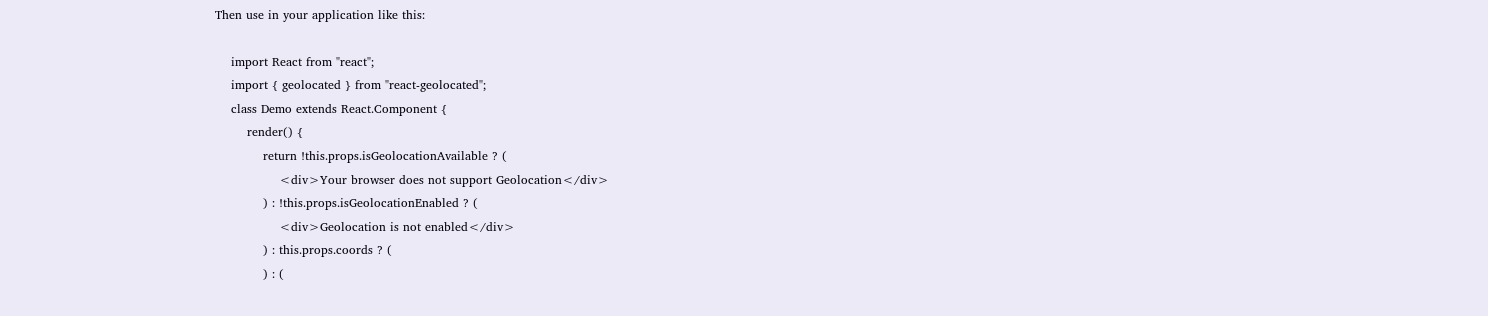Then use in your application like this:

    import React from "react";
    import { geolocated } from "react-geolocated";
    class Demo extends React.Component {
        render() {
            return !this.props.isGeolocationAvailable ? (
                <div>Your browser does not support Geolocation</div>
            ) : !this.props.isGeolocationEnabled ? (
                <div>Geolocation is not enabled</div>
            ) : this.props.coords ? (
            ) : (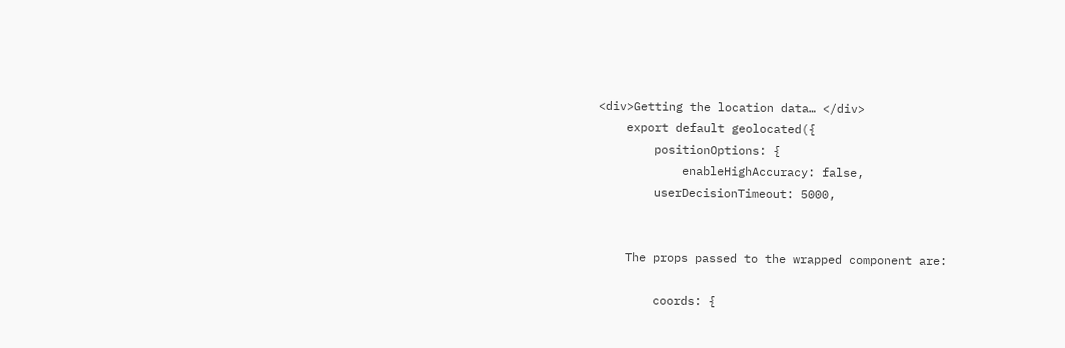<div>Getting the location data… </div>
    export default geolocated({
        positionOptions: {
            enableHighAccuracy: false,
        userDecisionTimeout: 5000,


    The props passed to the wrapped component are:

        coords: {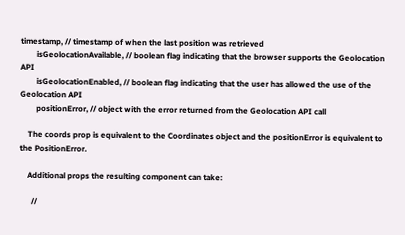timestamp, // timestamp of when the last position was retrieved
        isGeolocationAvailable, // boolean flag indicating that the browser supports the Geolocation API
        isGeolocationEnabled, // boolean flag indicating that the user has allowed the use of the Geolocation API
        positionError, // object with the error returned from the Geolocation API call

    The coords prop is equivalent to the Coordinates object and the positionError is equivalent to the PositionError.

    Additional props the resulting component can take:

      //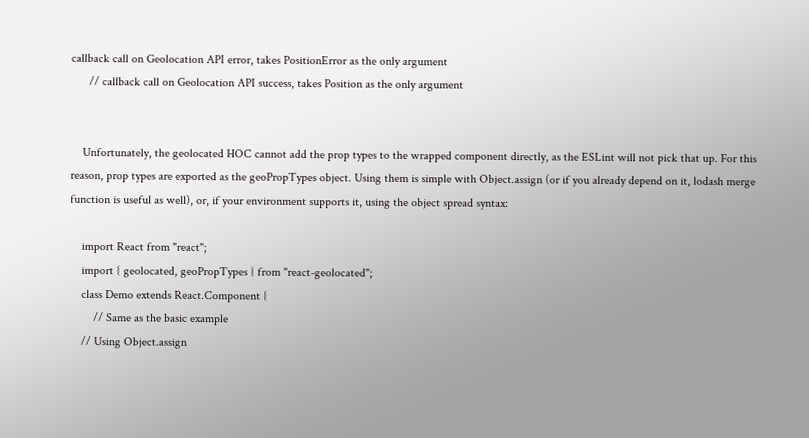callback call on Geolocation API error, takes PositionError as the only argument
      // callback call on Geolocation API success, takes Position as the only argument


    Unfortunately, the geolocated HOC cannot add the prop types to the wrapped component directly, as the ESLint will not pick that up. For this reason, prop types are exported as the geoPropTypes object. Using them is simple with Object.assign (or if you already depend on it, lodash merge function is useful as well), or, if your environment supports it, using the object spread syntax:

    import React from "react";
    import { geolocated, geoPropTypes } from "react-geolocated";
    class Demo extends React.Component {
        // Same as the basic example
    // Using Object.assign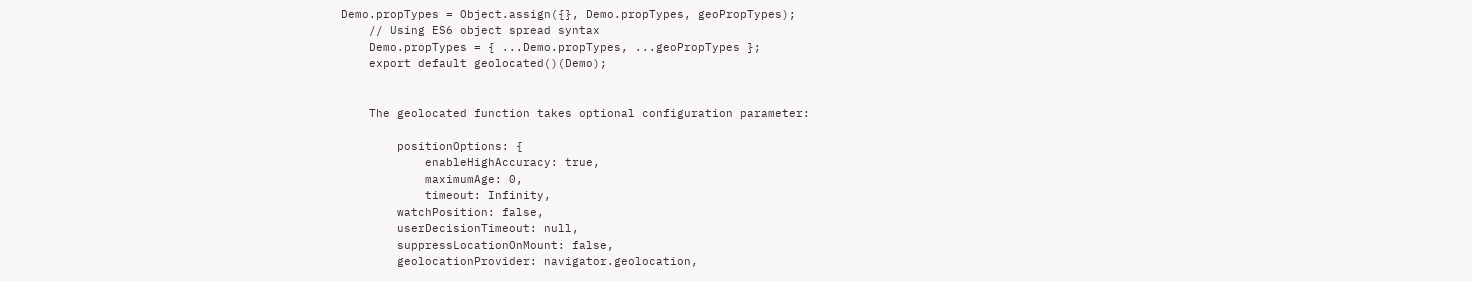Demo.propTypes = Object.assign({}, Demo.propTypes, geoPropTypes);
    // Using ES6 object spread syntax
    Demo.propTypes = { ...Demo.propTypes, ...geoPropTypes };
    export default geolocated()(Demo);


    The geolocated function takes optional configuration parameter:

        positionOptions: {
            enableHighAccuracy: true,
            maximumAge: 0,
            timeout: Infinity,
        watchPosition: false,
        userDecisionTimeout: null,
        suppressLocationOnMount: false,
        geolocationProvider: navigator.geolocation,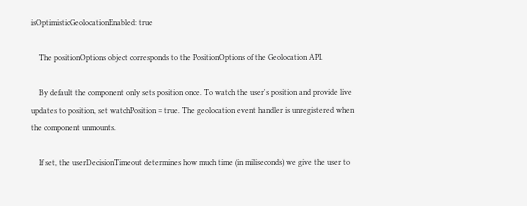isOptimisticGeolocationEnabled: true

    The positionOptions object corresponds to the PositionOptions of the Geolocation API.

    By default the component only sets position once. To watch the user's position and provide live updates to position, set watchPosition = true. The geolocation event handler is unregistered when the component unmounts.

    If set, the userDecisionTimeout determines how much time (in miliseconds) we give the user to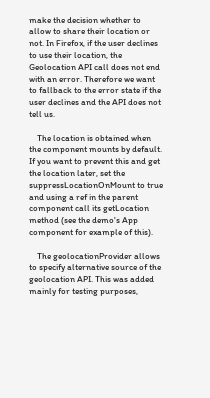make the decision whether to allow to share their location or not. In Firefox, if the user declines to use their location, the Geolocation API call does not end with an error. Therefore we want to fallback to the error state if the user declines and the API does not tell us.

    The location is obtained when the component mounts by default. If you want to prevent this and get the location later, set the suppressLocationOnMount to true and using a ref in the parent component call its getLocation method (see the demo's App component for example of this).

    The geolocationProvider allows to specify alternative source of the geolocation API. This was added mainly for testing purposes,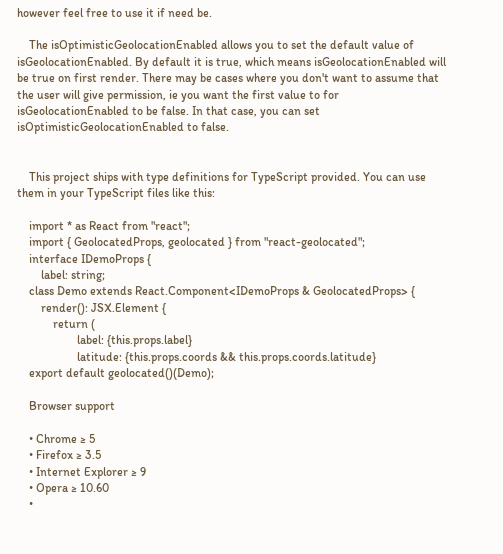however feel free to use it if need be.

    The isOptimisticGeolocationEnabled allows you to set the default value of isGeolocationEnabled. By default it is true, which means isGeolocationEnabled will be true on first render. There may be cases where you don't want to assume that the user will give permission, ie you want the first value to for isGeolocationEnabled to be false. In that case, you can set isOptimisticGeolocationEnabled to false.


    This project ships with type definitions for TypeScript provided. You can use them in your TypeScript files like this:

    import * as React from "react";
    import { GeolocatedProps, geolocated } from "react-geolocated";
    interface IDemoProps {
        label: string;
    class Demo extends React.Component<IDemoProps & GeolocatedProps> {
        render(): JSX.Element {
            return (
                    label: {this.props.label}
                    latitude: {this.props.coords && this.props.coords.latitude}
    export default geolocated()(Demo);

    Browser support

    • Chrome ≥ 5
    • Firefox ≥ 3.5
    • Internet Explorer ≥ 9
    • Opera ≥ 10.60
    •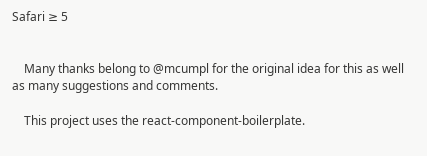Safari ≥ 5


    Many thanks belong to @mcumpl for the original idea for this as well as many suggestions and comments.

    This project uses the react-component-boilerplate.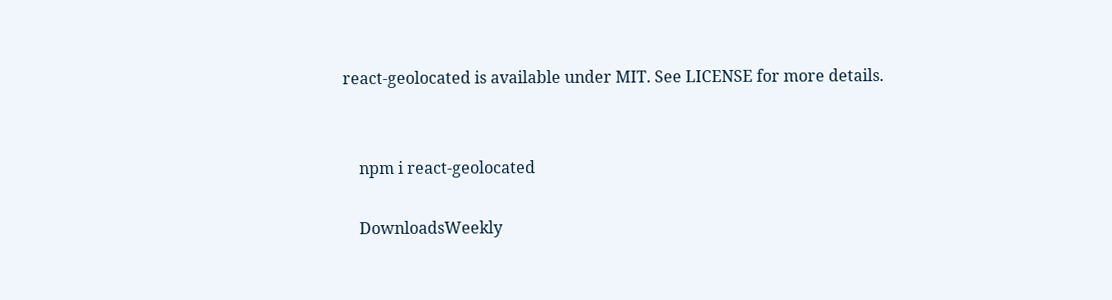react-geolocated is available under MIT. See LICENSE for more details.


    npm i react-geolocated

    DownloadsWeekly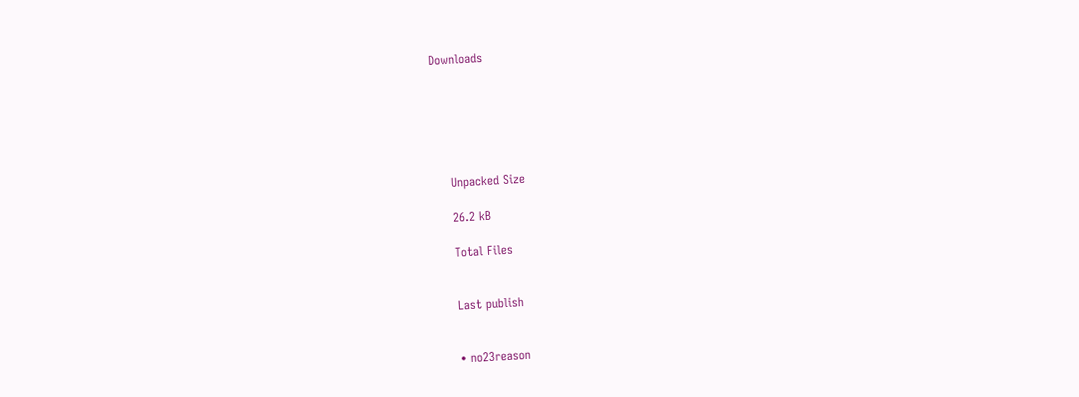Downloads






    Unpacked Size

    26.2 kB

    Total Files


    Last publish


    • no23reason